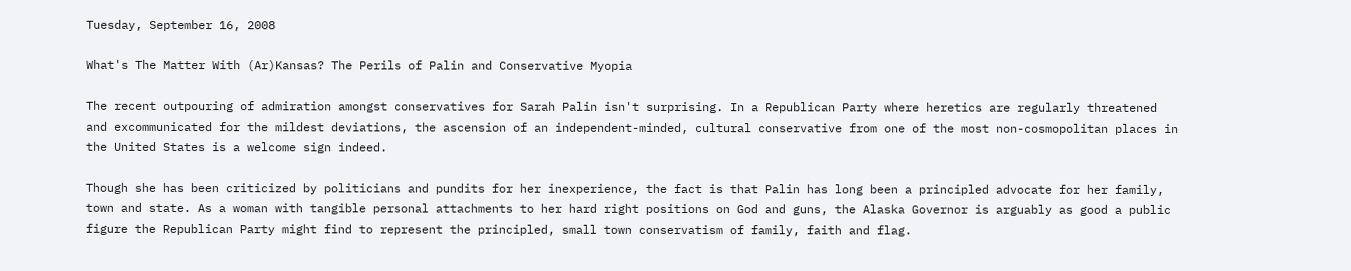Tuesday, September 16, 2008

What's The Matter With (Ar)Kansas? The Perils of Palin and Conservative Myopia

The recent outpouring of admiration amongst conservatives for Sarah Palin isn't surprising. In a Republican Party where heretics are regularly threatened and excommunicated for the mildest deviations, the ascension of an independent-minded, cultural conservative from one of the most non-cosmopolitan places in the United States is a welcome sign indeed.

Though she has been criticized by politicians and pundits for her inexperience, the fact is that Palin has long been a principled advocate for her family, town and state. As a woman with tangible personal attachments to her hard right positions on God and guns, the Alaska Governor is arguably as good a public figure the Republican Party might find to represent the principled, small town conservatism of family, faith and flag.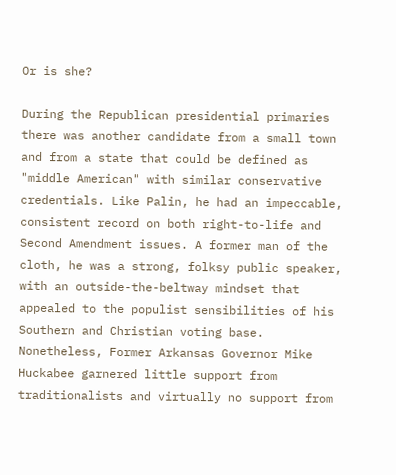Or is she?

During the Republican presidential primaries there was another candidate from a small town and from a state that could be defined as "middle American" with similar conservative credentials. Like Palin, he had an impeccable, consistent record on both right-to-life and Second Amendment issues. A former man of the cloth, he was a strong, folksy public speaker, with an outside-the-beltway mindset that appealed to the populist sensibilities of his Southern and Christian voting base. Nonetheless, Former Arkansas Governor Mike Huckabee garnered little support from traditionalists and virtually no support from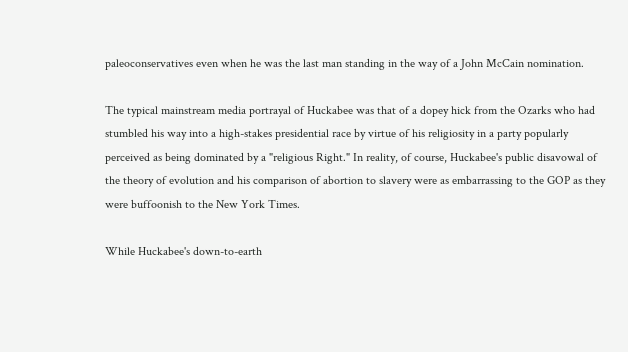paleoconservatives even when he was the last man standing in the way of a John McCain nomination.

The typical mainstream media portrayal of Huckabee was that of a dopey hick from the Ozarks who had stumbled his way into a high-stakes presidential race by virtue of his religiosity in a party popularly perceived as being dominated by a "religious Right." In reality, of course, Huckabee's public disavowal of the theory of evolution and his comparison of abortion to slavery were as embarrassing to the GOP as they were buffoonish to the New York Times.

While Huckabee's down-to-earth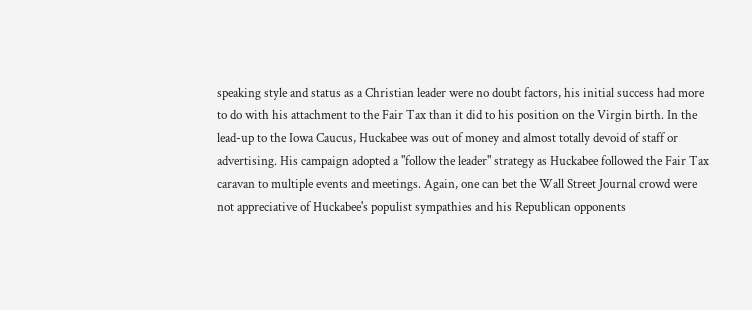speaking style and status as a Christian leader were no doubt factors, his initial success had more to do with his attachment to the Fair Tax than it did to his position on the Virgin birth. In the lead-up to the Iowa Caucus, Huckabee was out of money and almost totally devoid of staff or advertising. His campaign adopted a "follow the leader" strategy as Huckabee followed the Fair Tax caravan to multiple events and meetings. Again, one can bet the Wall Street Journal crowd were not appreciative of Huckabee's populist sympathies and his Republican opponents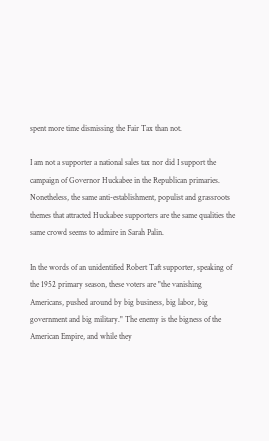spent more time dismissing the Fair Tax than not.

I am not a supporter a national sales tax nor did I support the campaign of Governor Huckabee in the Republican primaries. Nonetheless, the same anti-establishment, populist and grassroots themes that attracted Huckabee supporters are the same qualities the same crowd seems to admire in Sarah Palin.

In the words of an unidentified Robert Taft supporter, speaking of the 1952 primary season, these voters are "the vanishing Americans, pushed around by big business, big labor, big government and big military." The enemy is the bigness of the American Empire, and while they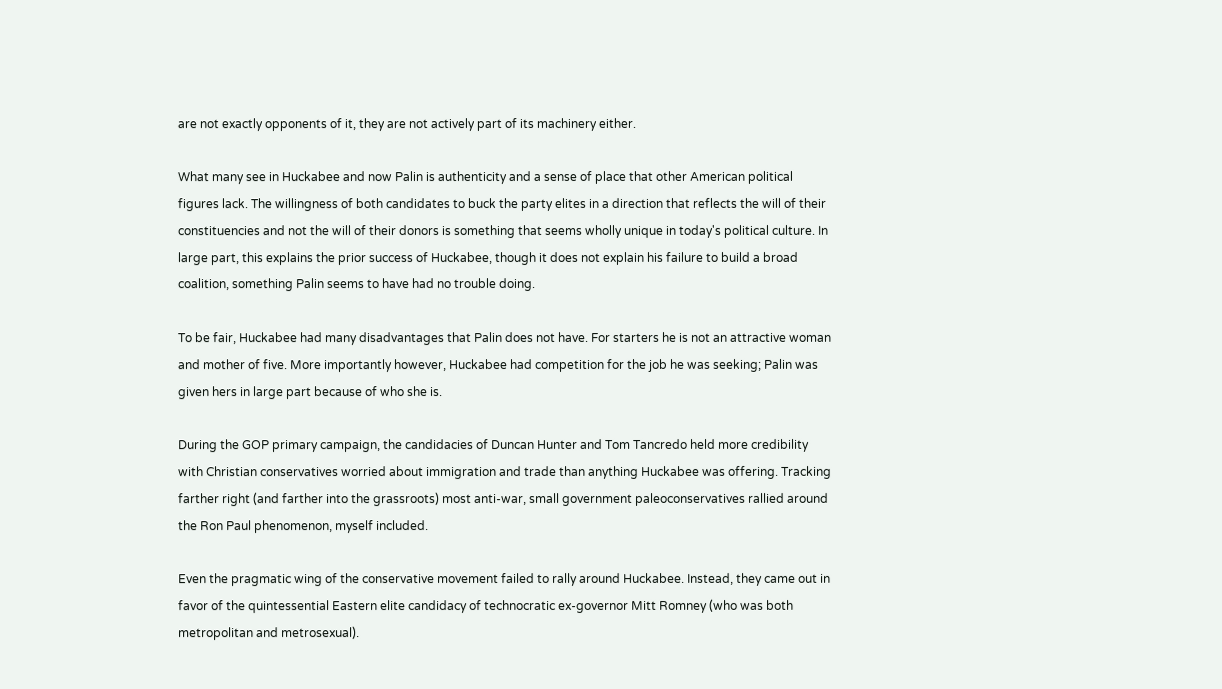are not exactly opponents of it, they are not actively part of its machinery either.

What many see in Huckabee and now Palin is authenticity and a sense of place that other American political figures lack. The willingness of both candidates to buck the party elites in a direction that reflects the will of their constituencies and not the will of their donors is something that seems wholly unique in today's political culture. In large part, this explains the prior success of Huckabee, though it does not explain his failure to build a broad coalition, something Palin seems to have had no trouble doing.

To be fair, Huckabee had many disadvantages that Palin does not have. For starters he is not an attractive woman and mother of five. More importantly however, Huckabee had competition for the job he was seeking; Palin was given hers in large part because of who she is.

During the GOP primary campaign, the candidacies of Duncan Hunter and Tom Tancredo held more credibility with Christian conservatives worried about immigration and trade than anything Huckabee was offering. Tracking farther right (and farther into the grassroots) most anti-war, small government paleoconservatives rallied around the Ron Paul phenomenon, myself included.

Even the pragmatic wing of the conservative movement failed to rally around Huckabee. Instead, they came out in favor of the quintessential Eastern elite candidacy of technocratic ex-governor Mitt Romney (who was both metropolitan and metrosexual).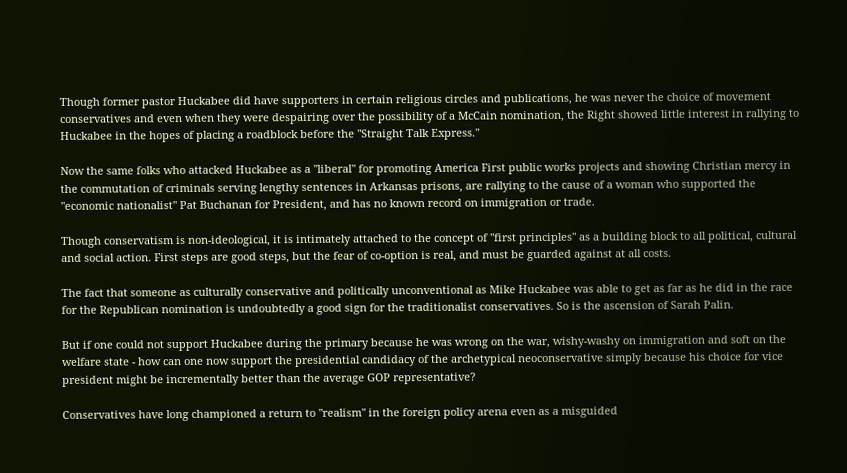Though former pastor Huckabee did have supporters in certain religious circles and publications, he was never the choice of movement conservatives and even when they were despairing over the possibility of a McCain nomination, the Right showed little interest in rallying to Huckabee in the hopes of placing a roadblock before the "Straight Talk Express."

Now the same folks who attacked Huckabee as a "liberal" for promoting America First public works projects and showing Christian mercy in the commutation of criminals serving lengthy sentences in Arkansas prisons, are rallying to the cause of a woman who supported the "economic nationalist" Pat Buchanan for President, and has no known record on immigration or trade.

Though conservatism is non-ideological, it is intimately attached to the concept of "first principles" as a building block to all political, cultural and social action. First steps are good steps, but the fear of co-option is real, and must be guarded against at all costs.

The fact that someone as culturally conservative and politically unconventional as Mike Huckabee was able to get as far as he did in the race for the Republican nomination is undoubtedly a good sign for the traditionalist conservatives. So is the ascension of Sarah Palin.

But if one could not support Huckabee during the primary because he was wrong on the war, wishy-washy on immigration and soft on the welfare state - how can one now support the presidential candidacy of the archetypical neoconservative simply because his choice for vice president might be incrementally better than the average GOP representative?

Conservatives have long championed a return to "realism" in the foreign policy arena even as a misguided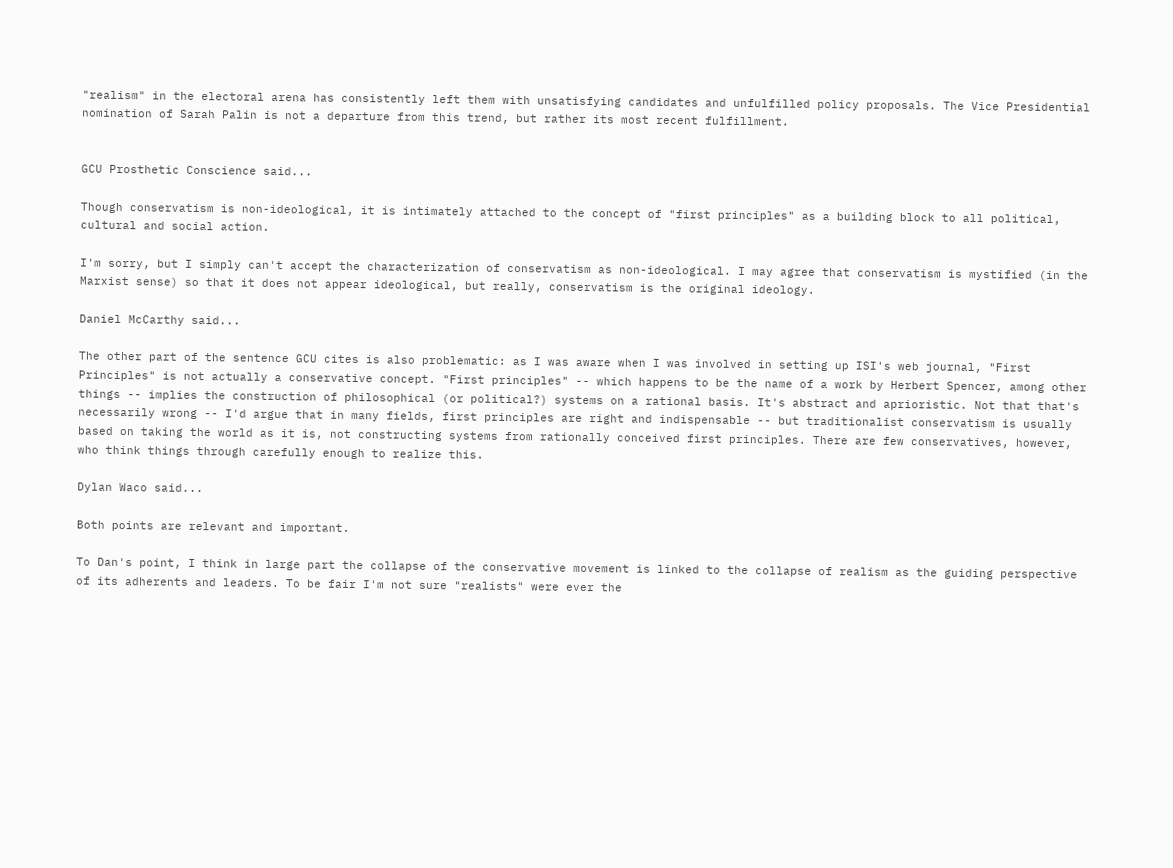"realism" in the electoral arena has consistently left them with unsatisfying candidates and unfulfilled policy proposals. The Vice Presidential nomination of Sarah Palin is not a departure from this trend, but rather its most recent fulfillment.


GCU Prosthetic Conscience said...

Though conservatism is non-ideological, it is intimately attached to the concept of "first principles" as a building block to all political, cultural and social action.

I'm sorry, but I simply can't accept the characterization of conservatism as non-ideological. I may agree that conservatism is mystified (in the Marxist sense) so that it does not appear ideological, but really, conservatism is the original ideology.

Daniel McCarthy said...

The other part of the sentence GCU cites is also problematic: as I was aware when I was involved in setting up ISI's web journal, "First Principles" is not actually a conservative concept. "First principles" -- which happens to be the name of a work by Herbert Spencer, among other things -- implies the construction of philosophical (or political?) systems on a rational basis. It's abstract and aprioristic. Not that that's necessarily wrong -- I'd argue that in many fields, first principles are right and indispensable -- but traditionalist conservatism is usually based on taking the world as it is, not constructing systems from rationally conceived first principles. There are few conservatives, however, who think things through carefully enough to realize this.

Dylan Waco said...

Both points are relevant and important.

To Dan's point, I think in large part the collapse of the conservative movement is linked to the collapse of realism as the guiding perspective of its adherents and leaders. To be fair I'm not sure "realists" were ever the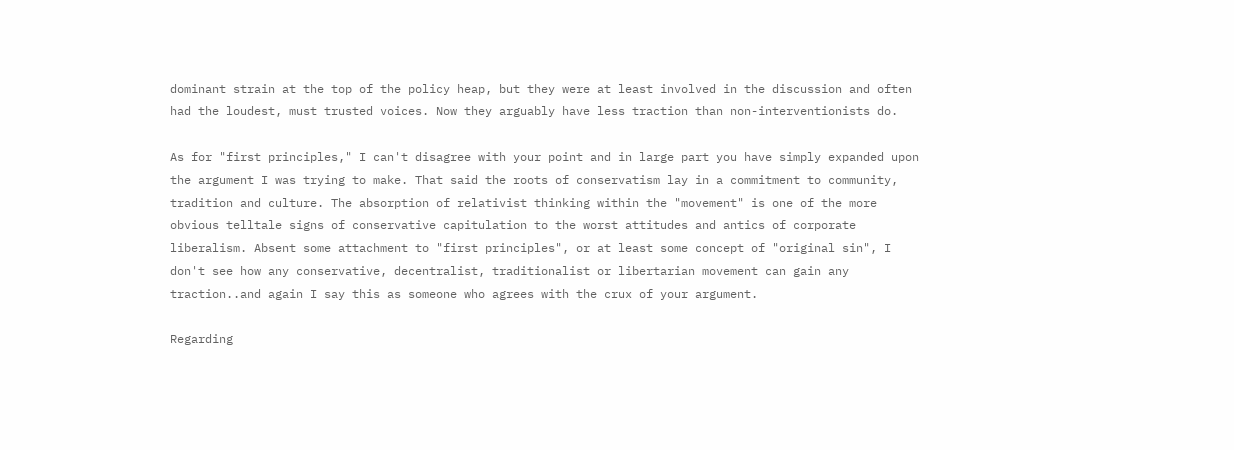dominant strain at the top of the policy heap, but they were at least involved in the discussion and often had the loudest, must trusted voices. Now they arguably have less traction than non-interventionists do.

As for "first principles," I can't disagree with your point and in large part you have simply expanded upon the argument I was trying to make. That said the roots of conservatism lay in a commitment to community, tradition and culture. The absorption of relativist thinking within the "movement" is one of the more obvious telltale signs of conservative capitulation to the worst attitudes and antics of corporate liberalism. Absent some attachment to "first principles", or at least some concept of "original sin", I don't see how any conservative, decentralist, traditionalist or libertarian movement can gain any traction..and again I say this as someone who agrees with the crux of your argument.

Regarding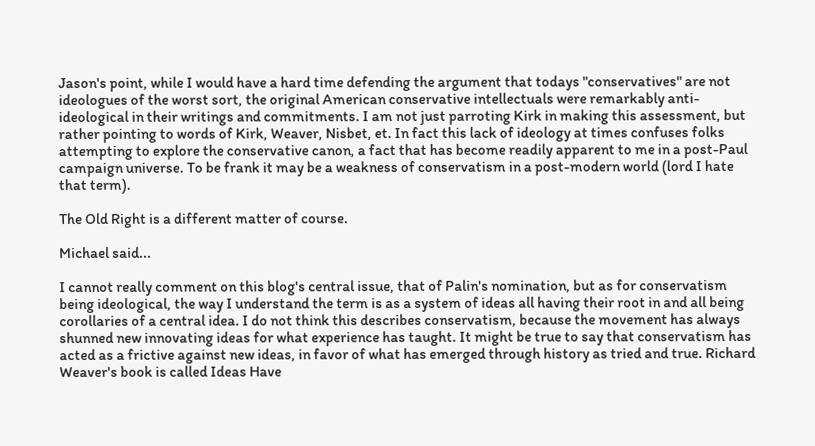Jason's point, while I would have a hard time defending the argument that todays "conservatives" are not ideologues of the worst sort, the original American conservative intellectuals were remarkably anti-ideological in their writings and commitments. I am not just parroting Kirk in making this assessment, but rather pointing to words of Kirk, Weaver, Nisbet, et. In fact this lack of ideology at times confuses folks attempting to explore the conservative canon, a fact that has become readily apparent to me in a post-Paul campaign universe. To be frank it may be a weakness of conservatism in a post-modern world (lord I hate that term).

The Old Right is a different matter of course.

Michael said...

I cannot really comment on this blog's central issue, that of Palin's nomination, but as for conservatism being ideological, the way I understand the term is as a system of ideas all having their root in and all being corollaries of a central idea. I do not think this describes conservatism, because the movement has always shunned new innovating ideas for what experience has taught. It might be true to say that conservatism has acted as a frictive against new ideas, in favor of what has emerged through history as tried and true. Richard Weaver's book is called Ideas Have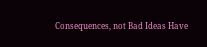Consequences, not Bad Ideas Have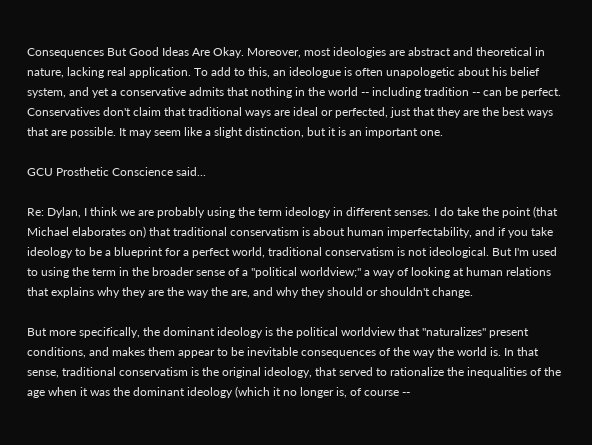Consequences But Good Ideas Are Okay. Moreover, most ideologies are abstract and theoretical in nature, lacking real application. To add to this, an ideologue is often unapologetic about his belief system, and yet a conservative admits that nothing in the world -- including tradition -- can be perfect. Conservatives don't claim that traditional ways are ideal or perfected, just that they are the best ways that are possible. It may seem like a slight distinction, but it is an important one.

GCU Prosthetic Conscience said...

Re: Dylan, I think we are probably using the term ideology in different senses. I do take the point (that Michael elaborates on) that traditional conservatism is about human imperfectability, and if you take ideology to be a blueprint for a perfect world, traditional conservatism is not ideological. But I'm used to using the term in the broader sense of a "political worldview;" a way of looking at human relations that explains why they are the way the are, and why they should or shouldn't change.

But more specifically, the dominant ideology is the political worldview that "naturalizes" present conditions, and makes them appear to be inevitable consequences of the way the world is. In that sense, traditional conservatism is the original ideology, that served to rationalize the inequalities of the age when it was the dominant ideology (which it no longer is, of course --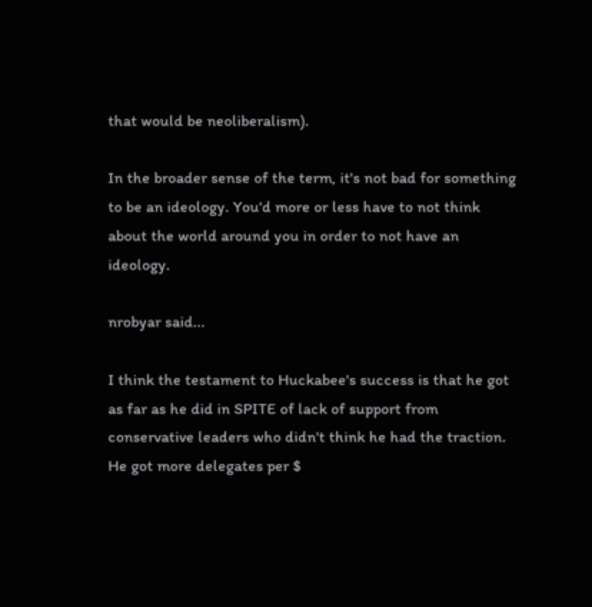that would be neoliberalism).

In the broader sense of the term, it's not bad for something to be an ideology. You'd more or less have to not think about the world around you in order to not have an ideology.

nrobyar said...

I think the testament to Huckabee's success is that he got as far as he did in SPITE of lack of support from conservative leaders who didn't think he had the traction. He got more delegates per $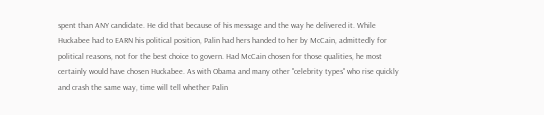spent than ANY candidate. He did that because of his message and the way he delivered it. While Huckabee had to EARN his political position, Palin had hers handed to her by McCain, admittedly for political reasons, not for the best choice to govern. Had McCain chosen for those qualities, he most certainly would have chosen Huckabee. As with Obama and many other "celebrity types" who rise quickly and crash the same way, time will tell whether Palin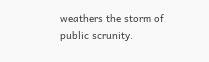weathers the storm of public scrunity.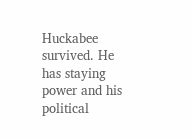Huckabee survived. He has staying power and his political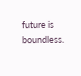future is boundless.